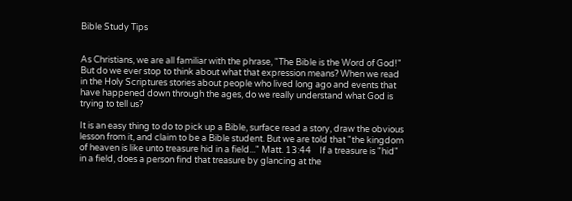Bible Study Tips


As Christians, we are all familiar with the phrase, "The Bible is the Word of God!" But do we ever stop to think about what that expression means? When we read in the Holy Scriptures stories about people who lived long ago and events that have happened down through the ages, do we really understand what God is trying to tell us?

It is an easy thing to do to pick up a Bible, surface read a story, draw the obvious lesson from it, and claim to be a Bible student. But we are told that "the kingdom of heaven is like unto treasure hid in a field..." Matt. 13:44    If a treasure is "hid" in a field, does a person find that treasure by glancing at the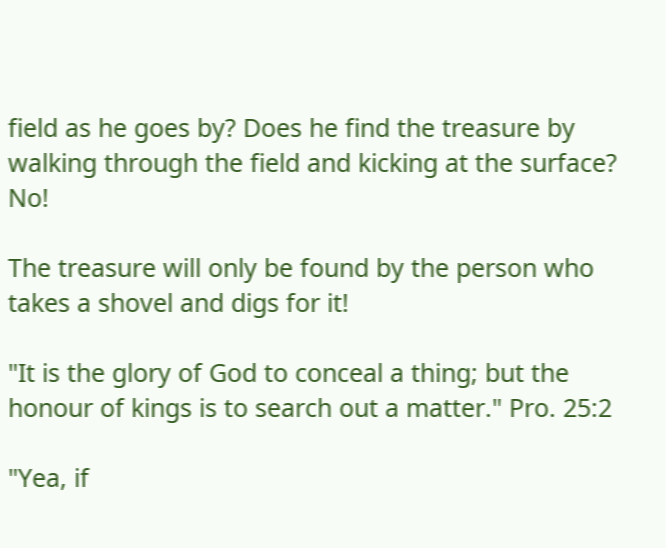field as he goes by? Does he find the treasure by walking through the field and kicking at the surface? No!

The treasure will only be found by the person who takes a shovel and digs for it!

"It is the glory of God to conceal a thing; but the honour of kings is to search out a matter." Pro. 25:2

"Yea, if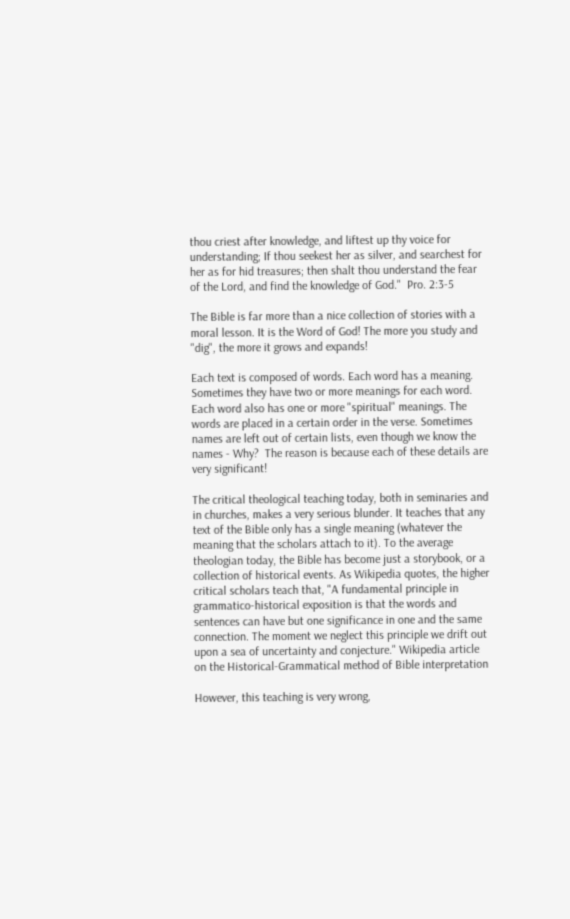thou criest after knowledge, and liftest up thy voice for understanding; If thou seekest her as silver, and searchest for her as for hid treasures; then shalt thou understand the fear of the Lord, and find the knowledge of God."  Pro. 2:3-5

The Bible is far more than a nice collection of stories with a moral lesson. It is the Word of God! The more you study and "dig", the more it grows and expands!

Each text is composed of words. Each word has a meaning. Sometimes they have two or more meanings for each word. Each word also has one or more "spiritual" meanings. The words are placed in a certain order in the verse. Sometimes names are left out of certain lists, even though we know the names - Why?  The reason is because each of these details are very significant!

The critical theological teaching today, both in seminaries and in churches, makes a very serious blunder. It teaches that any text of the Bible only has a single meaning (whatever the meaning that the scholars attach to it). To the average theologian today, the Bible has become just a storybook, or a collection of historical events. As Wikipedia quotes, the higher critical scholars teach that, "A fundamental principle in grammatico-historical exposition is that the words and sentences can have but one significance in one and the same connection. The moment we neglect this principle we drift out upon a sea of uncertainty and conjecture." Wikipedia article on the Historical-Grammatical method of Bible interpretation

However, this teaching is very wrong,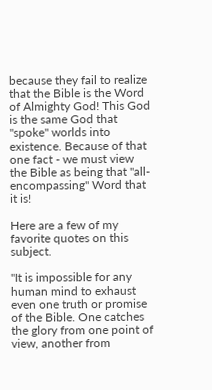because they fail to realize that the Bible is the Word of Almighty God! This God is the same God that "spoke" worlds into existence. Because of that one fact - we must view the Bible as being that "all-encompassing" Word that it is!

Here are a few of my favorite quotes on this subject.

"It is impossible for any human mind to exhaust even one truth or promise of the Bible. One catches the glory from one point of view, another from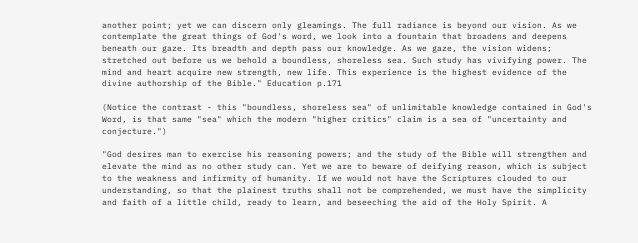another point; yet we can discern only gleamings. The full radiance is beyond our vision. As we contemplate the great things of God's word, we look into a fountain that broadens and deepens beneath our gaze. Its breadth and depth pass our knowledge. As we gaze, the vision widens; stretched out before us we behold a boundless, shoreless sea. Such study has vivifying power. The mind and heart acquire new strength, new life. This experience is the highest evidence of the divine authorship of the Bible." Education p.171

(Notice the contrast - this "boundless, shoreless sea" of unlimitable knowledge contained in God's Word, is that same "sea" which the modern "higher critics" claim is a sea of "uncertainty and conjecture.")

"God desires man to exercise his reasoning powers; and the study of the Bible will strengthen and elevate the mind as no other study can. Yet we are to beware of deifying reason, which is subject to the weakness and infirmity of humanity. If we would not have the Scriptures clouded to our understanding, so that the plainest truths shall not be comprehended, we must have the simplicity and faith of a little child, ready to learn, and beseeching the aid of the Holy Spirit. A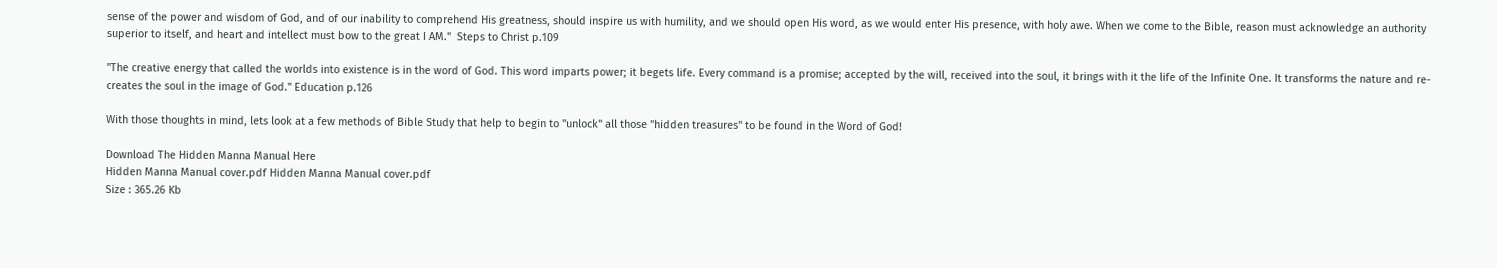sense of the power and wisdom of God, and of our inability to comprehend His greatness, should inspire us with humility, and we should open His word, as we would enter His presence, with holy awe. When we come to the Bible, reason must acknowledge an authority superior to itself, and heart and intellect must bow to the great I AM."  Steps to Christ p.109

"The creative energy that called the worlds into existence is in the word of God. This word imparts power; it begets life. Every command is a promise; accepted by the will, received into the soul, it brings with it the life of the Infinite One. It transforms the nature and re-creates the soul in the image of God." Education p.126

With those thoughts in mind, lets look at a few methods of Bible Study that help to begin to "unlock" all those "hidden treasures" to be found in the Word of God!

Download The Hidden Manna Manual Here
Hidden Manna Manual cover.pdf Hidden Manna Manual cover.pdf
Size : 365.26 Kb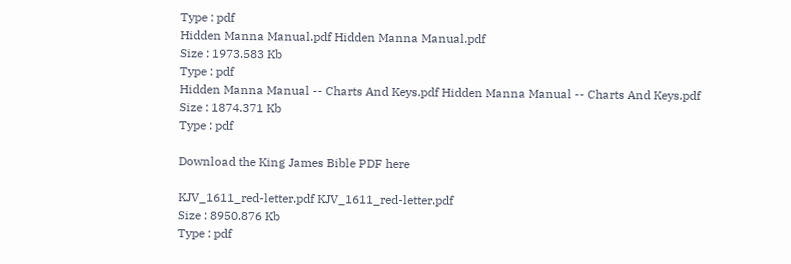Type : pdf
Hidden Manna Manual.pdf Hidden Manna Manual.pdf
Size : 1973.583 Kb
Type : pdf
Hidden Manna Manual -- Charts And Keys.pdf Hidden Manna Manual -- Charts And Keys.pdf
Size : 1874.371 Kb
Type : pdf

Download the King James Bible PDF here

KJV_1611_red-letter.pdf KJV_1611_red-letter.pdf
Size : 8950.876 Kb
Type : pdf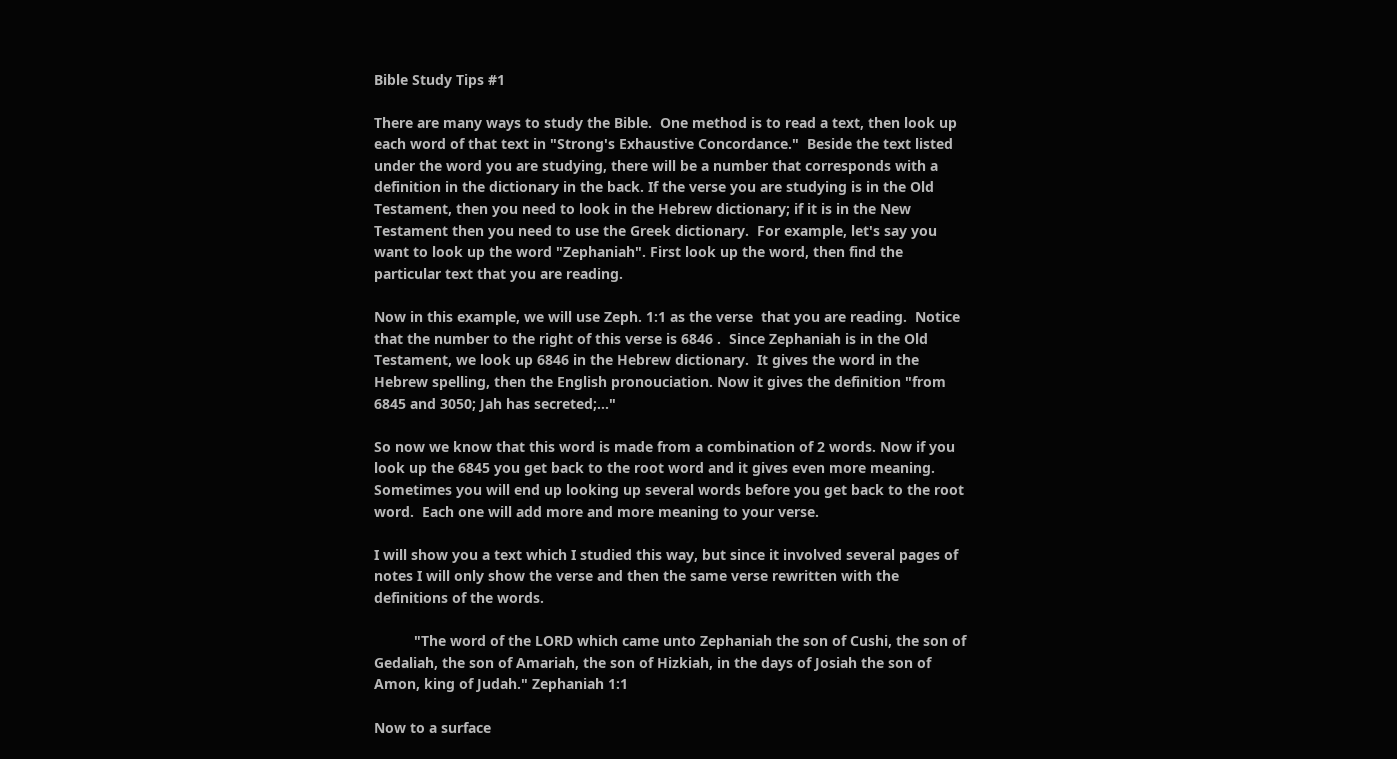Bible Study Tips #1

There are many ways to study the Bible.  One method is to read a text, then look up each word of that text in "Strong's Exhaustive Concordance."  Beside the text listed under the word you are studying, there will be a number that corresponds with a definition in the dictionary in the back. If the verse you are studying is in the Old Testament, then you need to look in the Hebrew dictionary; if it is in the New Testament then you need to use the Greek dictionary.  For example, let's say you want to look up the word "Zephaniah". First look up the word, then find the particular text that you are reading.

Now in this example, we will use Zeph. 1:1 as the verse  that you are reading.  Notice that the number to the right of this verse is 6846 .  Since Zephaniah is in the Old Testament, we look up 6846 in the Hebrew dictionary.  It gives the word in the Hebrew spelling, then the English pronouciation. Now it gives the definition "from 6845 and 3050; Jah has secreted;..."

So now we know that this word is made from a combination of 2 words. Now if you look up the 6845 you get back to the root word and it gives even more meaning.  Sometimes you will end up looking up several words before you get back to the root word.  Each one will add more and more meaning to your verse.

I will show you a text which I studied this way, but since it involved several pages of notes I will only show the verse and then the same verse rewritten with the definitions of the words.

          "The word of the LORD which came unto Zephaniah the son of Cushi, the son of Gedaliah, the son of Amariah, the son of Hizkiah, in the days of Josiah the son of Amon, king of Judah." Zephaniah 1:1

Now to a surface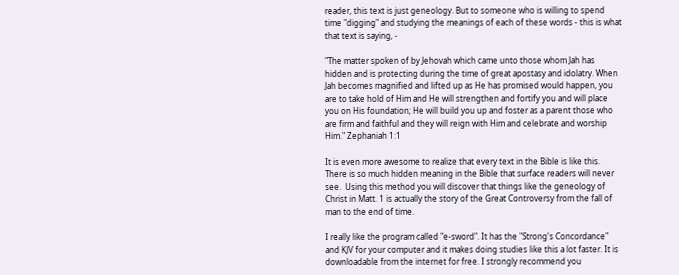reader, this text is just geneology. But to someone who is willing to spend time "digging" and studying the meanings of each of these words - this is what that text is saying, -

"The matter spoken of by Jehovah which came unto those whom Jah has hidden and is protecting during the time of great apostasy and idolatry. When Jah becomes magnified and lifted up as He has promised would happen, you are to take hold of Him and He will strengthen and fortify you and will place you on His foundation; He will build you up and foster as a parent those who are firm and faithful and they will reign with Him and celebrate and worship Him." Zephaniah 1:1

It is even more awesome to realize that every text in the Bible is like this. There is so much hidden meaning in the Bible that surface readers will never see.  Using this method you will discover that things like the geneology of Christ in Matt. 1 is actually the story of the Great Controversy from the fall of man to the end of time.

I really like the program called "e-sword". It has the "Strong's Concordance" and KJV for your computer and it makes doing studies like this a lot faster. It is downloadable from the internet for free. I strongly recommend you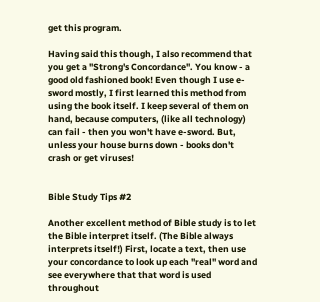get this program.

Having said this though, I also recommend that you get a "Strong's Concordance". You know - a good old fashioned book! Even though I use e-sword mostly, I first learned this method from using the book itself. I keep several of them on hand, because computers, (like all technology) can fail - then you won't have e-sword. But, unless your house burns down - books don't crash or get viruses!


Bible Study Tips #2

Another excellent method of Bible study is to let the Bible interpret itself. (The Bible always interprets itself!) First, locate a text, then use your concordance to look up each "real" word and see everywhere that that word is used throughout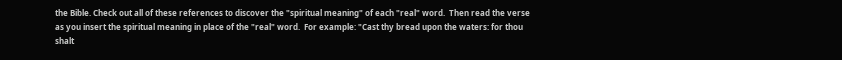the Bible. Check out all of these references to discover the "spiritual meaning" of each "real" word.  Then read the verse as you insert the spiritual meaning in place of the "real" word.  For example: "Cast thy bread upon the waters: for thou shalt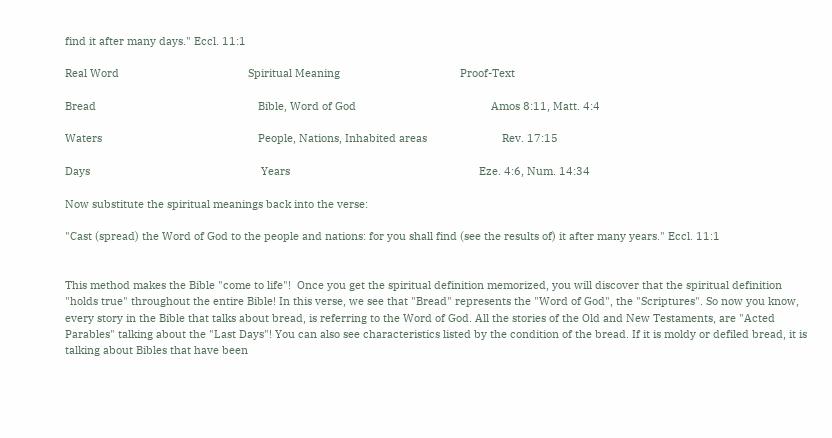find it after many days." Eccl. 11:1

Real Word                                           Spiritual Meaning                                        Proof-Text

Bread                                                      Bible, Word of God                                             Amos 8:11, Matt. 4:4

Waters                                                    People, Nations, Inhabited areas                         Rev. 17:15

Days                                                         Years                                                               Eze. 4:6, Num. 14:34

Now substitute the spiritual meanings back into the verse:

"Cast (spread) the Word of God to the people and nations: for you shall find (see the results of) it after many years." Eccl. 11:1


This method makes the Bible "come to life"!  Once you get the spiritual definition memorized, you will discover that the spiritual definition "holds true" throughout the entire Bible! In this verse, we see that "Bread" represents the "Word of God", the "Scriptures". So now you know, every story in the Bible that talks about bread, is referring to the Word of God. All the stories of the Old and New Testaments, are "Acted Parables" talking about the "Last Days"! You can also see characteristics listed by the condition of the bread. If it is moldy or defiled bread, it is talking about Bibles that have been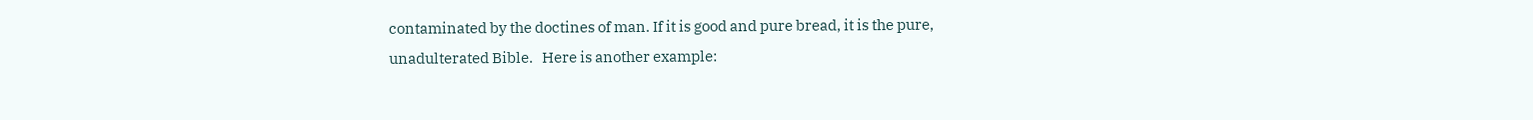contaminated by the doctines of man. If it is good and pure bread, it is the pure, unadulterated Bible.   Here is another example: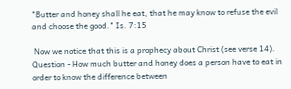"Butter and honey shall he eat, that he may know to refuse the evil and choose the good." Is. 7:15

 Now we notice that this is a prophecy about Christ (see verse 14).  Question - How much butter and honey does a person have to eat in order to know the difference between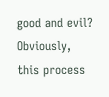good and evil? Obviously, this process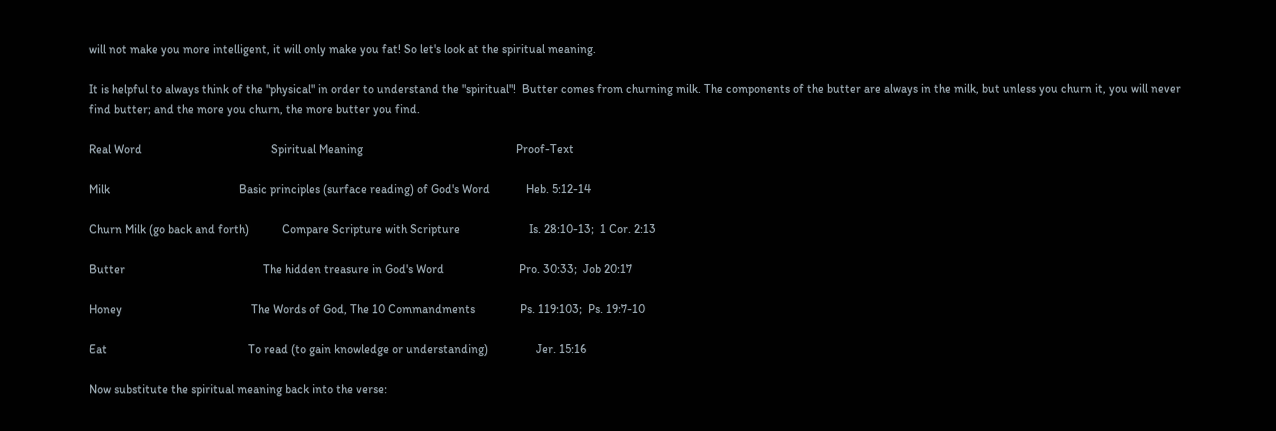will not make you more intelligent, it will only make you fat! So let's look at the spiritual meaning.

It is helpful to always think of the "physical" in order to understand the "spiritual"!  Butter comes from churning milk. The components of the butter are always in the milk, but unless you churn it, you will never find butter; and the more you churn, the more butter you find.

Real Word                                           Spiritual Meaning                                                   Proof-Text

Milk                                           Basic principles (surface reading) of God's Word            Heb. 5:12-14

Churn Milk (go back and forth)           Compare Scripture with Scripture                       Is. 28:10-13;  1 Cor. 2:13

Butter                                              The hidden treasure in God's Word                         Pro. 30:33;  Job 20:17

Honey                                           The Words of God, The 10 Commandments               Ps. 119:103;  Ps. 19:7-10

Eat                                               To read (to gain knowledge or understanding)                Jer. 15:16

Now substitute the spiritual meaning back into the verse: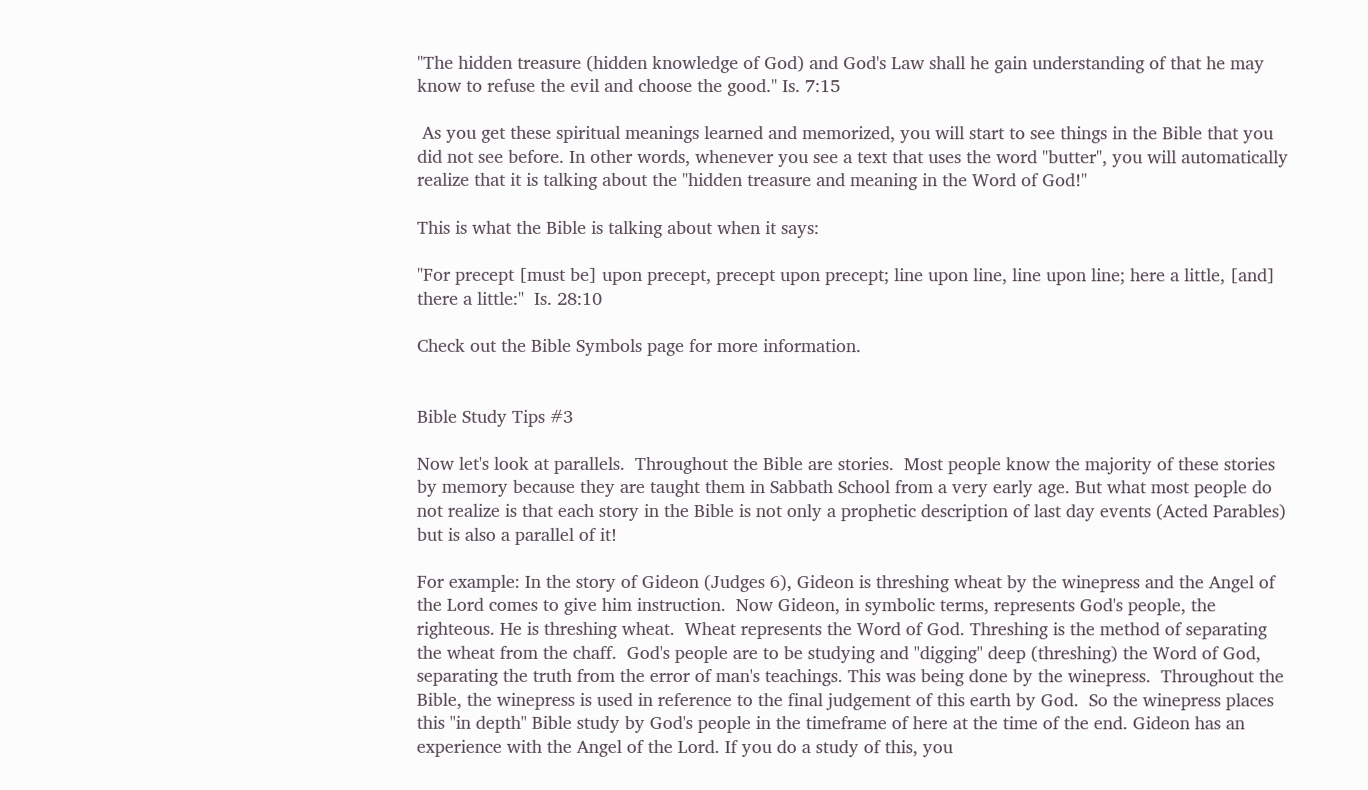"The hidden treasure (hidden knowledge of God) and God's Law shall he gain understanding of that he may know to refuse the evil and choose the good." Is. 7:15

 As you get these spiritual meanings learned and memorized, you will start to see things in the Bible that you did not see before. In other words, whenever you see a text that uses the word "butter", you will automatically realize that it is talking about the "hidden treasure and meaning in the Word of God!"

This is what the Bible is talking about when it says:

"For precept [must be] upon precept, precept upon precept; line upon line, line upon line; here a little, [and] there a little:"  Is. 28:10

Check out the Bible Symbols page for more information.


Bible Study Tips #3

Now let's look at parallels.  Throughout the Bible are stories.  Most people know the majority of these stories by memory because they are taught them in Sabbath School from a very early age. But what most people do not realize is that each story in the Bible is not only a prophetic description of last day events (Acted Parables) but is also a parallel of it!

For example: In the story of Gideon (Judges 6), Gideon is threshing wheat by the winepress and the Angel of the Lord comes to give him instruction.  Now Gideon, in symbolic terms, represents God's people, the righteous. He is threshing wheat.  Wheat represents the Word of God. Threshing is the method of separating the wheat from the chaff.  God's people are to be studying and "digging" deep (threshing) the Word of God, separating the truth from the error of man's teachings. This was being done by the winepress.  Throughout the Bible, the winepress is used in reference to the final judgement of this earth by God.  So the winepress places this "in depth" Bible study by God's people in the timeframe of here at the time of the end. Gideon has an experience with the Angel of the Lord. If you do a study of this, you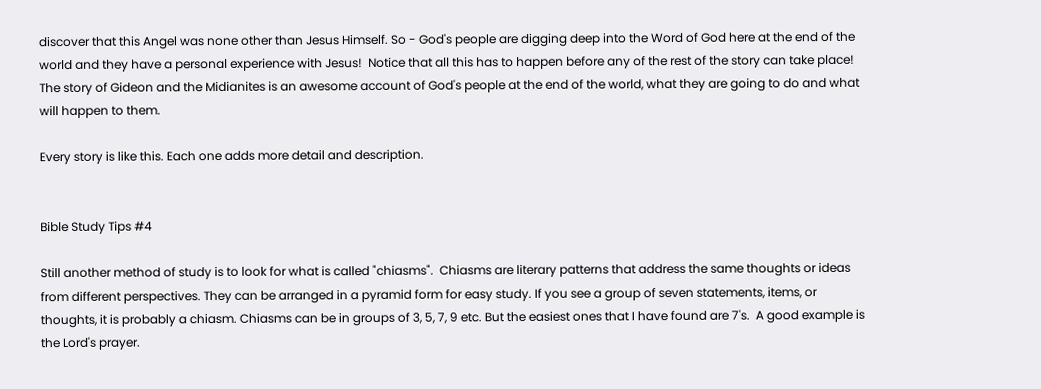discover that this Angel was none other than Jesus Himself. So - God's people are digging deep into the Word of God here at the end of the world and they have a personal experience with Jesus!  Notice that all this has to happen before any of the rest of the story can take place!  The story of Gideon and the Midianites is an awesome account of God's people at the end of the world, what they are going to do and what will happen to them.

Every story is like this. Each one adds more detail and description.


Bible Study Tips #4

Still another method of study is to look for what is called "chiasms".  Chiasms are literary patterns that address the same thoughts or ideas from different perspectives. They can be arranged in a pyramid form for easy study. If you see a group of seven statements, items, or thoughts, it is probably a chiasm. Chiasms can be in groups of 3, 5, 7, 9 etc. But the easiest ones that I have found are 7's.  A good example is the Lord's prayer.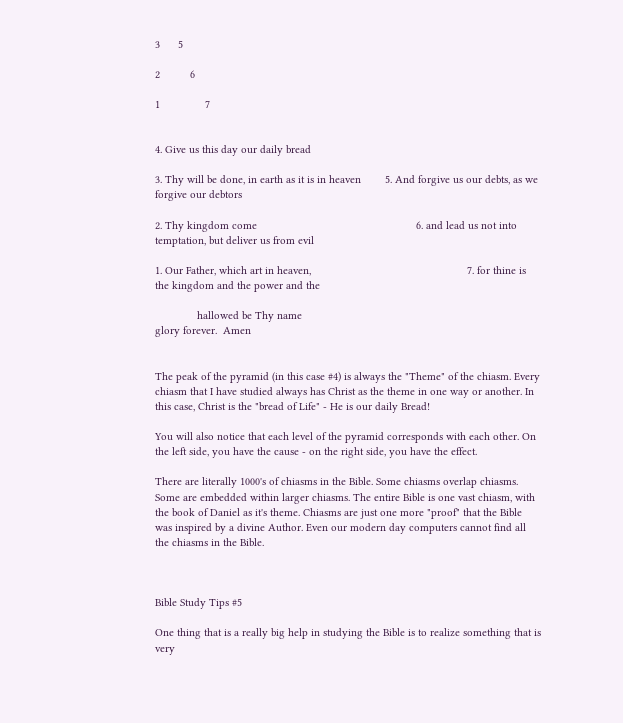3      5

2          6

1               7


4. Give us this day our daily bread

3. Thy will be done, in earth as it is in heaven        5. And forgive us our debts, as we forgive our debtors

2. Thy kingdom come                                                     6. and lead us not into temptation, but deliver us from evil

1. Our Father, which art in heaven,                                                    7. for thine is the kingdom and the power and the

              hallowed be Thy name                                                                              glory forever.  Amen


The peak of the pyramid (in this case #4) is always the "Theme" of the chiasm. Every chiasm that I have studied always has Christ as the theme in one way or another. In this case, Christ is the "bread of Life" - He is our daily Bread!

You will also notice that each level of the pyramid corresponds with each other. On the left side, you have the cause - on the right side, you have the effect.

There are literally 1000's of chiasms in the Bible. Some chiasms overlap chiasms. Some are embedded within larger chiasms. The entire Bible is one vast chiasm, with the book of Daniel as it's theme. Chiasms are just one more "proof" that the Bible was inspired by a divine Author. Even our modern day computers cannot find all the chiasms in the Bible.



Bible Study Tips #5

One thing that is a really big help in studying the Bible is to realize something that is very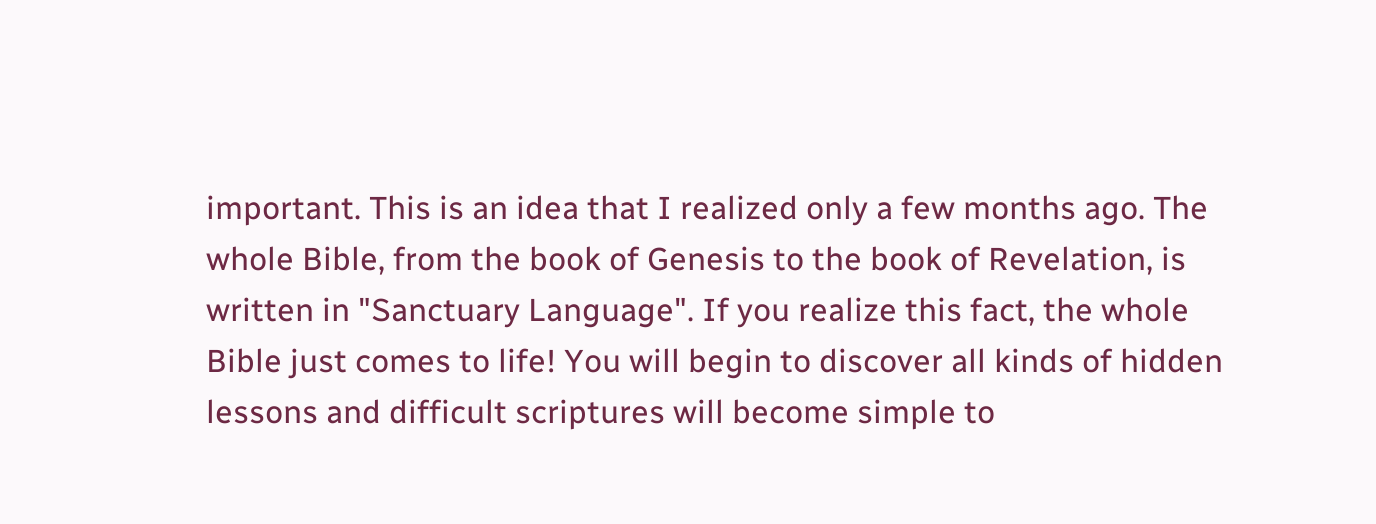important. This is an idea that I realized only a few months ago. The whole Bible, from the book of Genesis to the book of Revelation, is written in "Sanctuary Language". If you realize this fact, the whole Bible just comes to life! You will begin to discover all kinds of hidden lessons and difficult scriptures will become simple to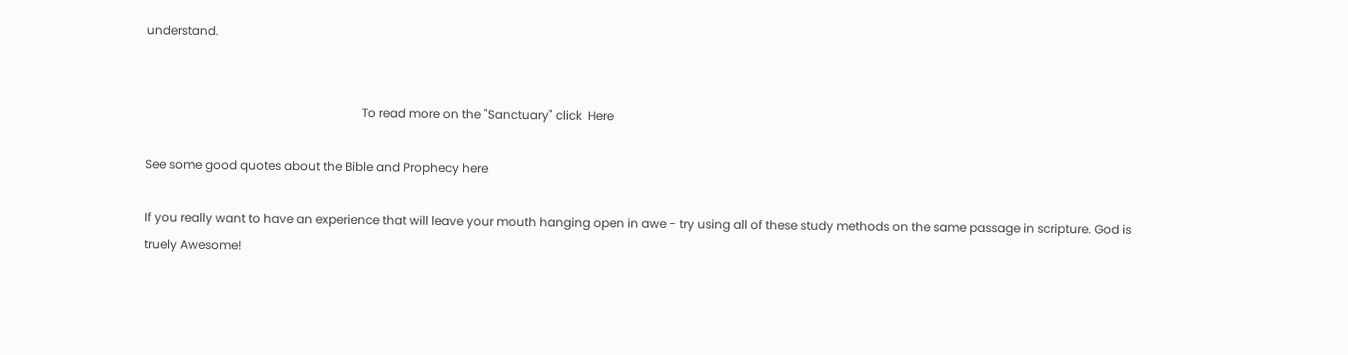understand.


                                                                        To read more on the "Sanctuary" click  Here

See some good quotes about the Bible and Prophecy here

If you really want to have an experience that will leave your mouth hanging open in awe - try using all of these study methods on the same passage in scripture. God is truely Awesome!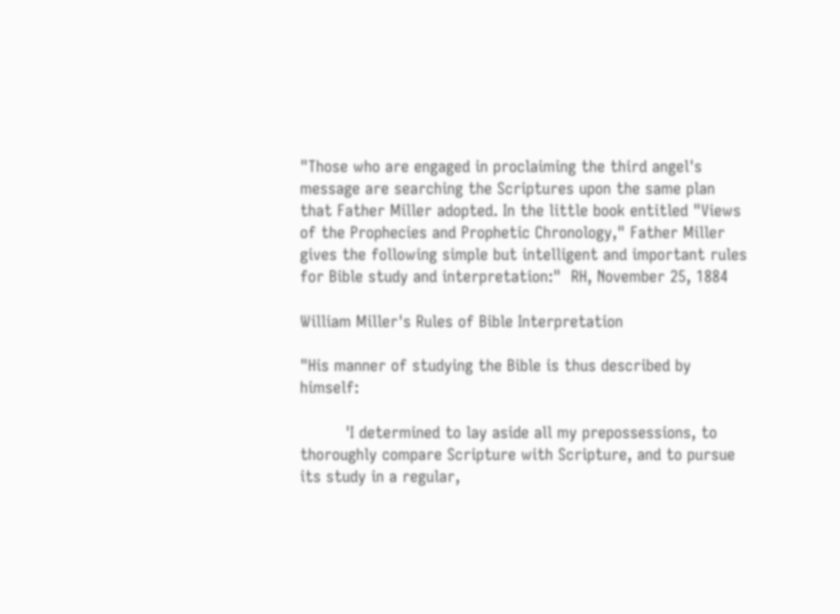"Those who are engaged in proclaiming the third angel's message are searching the Scriptures upon the same plan that Father Miller adopted. In the little book entitled "Views of the Prophecies and Prophetic Chronology," Father Miller gives the following simple but intelligent and important rules for Bible study and interpretation:"  RH, November 25, 1884

William Miller's Rules of Bible Interpretation

"His manner of studying the Bible is thus described by himself:

         'I determined to lay aside all my prepossessions, to thoroughly compare Scripture with Scripture, and to pursue its study in a regular,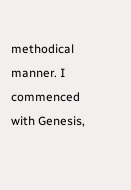methodical manner. I commenced with Genesis,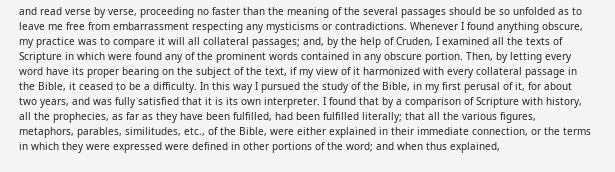and read verse by verse, proceeding no faster than the meaning of the several passages should be so unfolded as to leave me free from embarrassment respecting any mysticisms or contradictions. Whenever I found anything obscure, my practice was to compare it will all collateral passages; and, by the help of Cruden, I examined all the texts of Scripture in which were found any of the prominent words contained in any obscure portion. Then, by letting every word have its proper bearing on the subject of the text, if my view of it harmonized with every collateral passage in the Bible, it ceased to be a difficulty. In this way I pursued the study of the Bible, in my first perusal of it, for about two years, and was fully satisfied that it is its own interpreter. I found that by a comparison of Scripture with history, all the prophecies, as far as they have been fulfilled, had been fulfilled literally; that all the various figures, metaphors, parables, similitudes, etc., of the Bible, were either explained in their immediate connection, or the terms in which they were expressed were defined in other portions of the word; and when thus explained,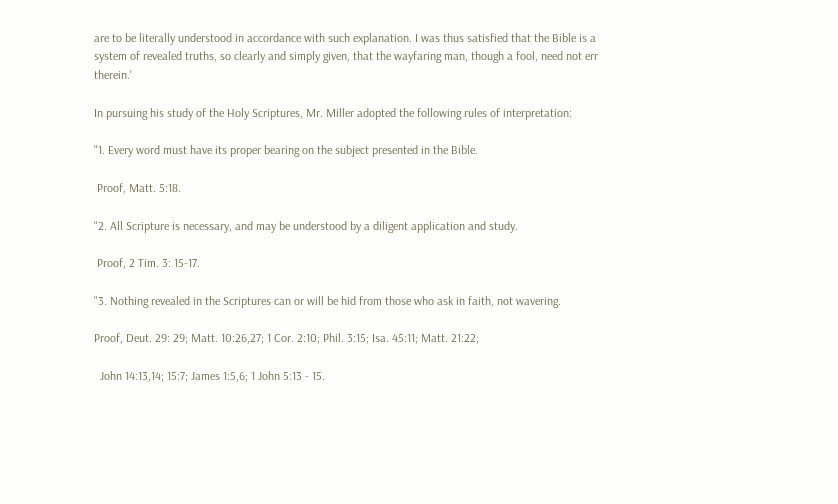are to be literally understood in accordance with such explanation. I was thus satisfied that the Bible is a system of revealed truths, so clearly and simply given, that the wayfaring man, though a fool, need not err therein.'

In pursuing his study of the Holy Scriptures, Mr. Miller adopted the following rules of interpretation:

"1. Every word must have its proper bearing on the subject presented in the Bible.

 Proof, Matt. 5:18.

"2. All Scripture is necessary, and may be understood by a diligent application and study.

 Proof, 2 Tim. 3: 15-17.

"3. Nothing revealed in the Scriptures can or will be hid from those who ask in faith, not wavering.

Proof, Deut. 29: 29; Matt. 10:26,27; 1 Cor. 2:10; Phil. 3:15; Isa. 45:11; Matt. 21:22;

  John 14:13,14; 15:7; James 1:5,6; 1 John 5:13 - 15.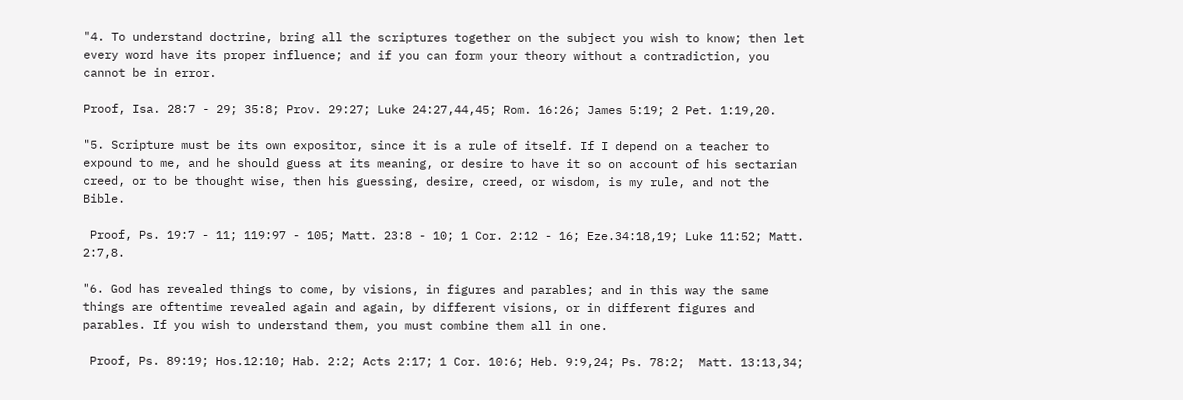"4. To understand doctrine, bring all the scriptures together on the subject you wish to know; then let every word have its proper influence; and if you can form your theory without a contradiction, you cannot be in error.

Proof, Isa. 28:7 - 29; 35:8; Prov. 29:27; Luke 24:27,44,45; Rom. 16:26; James 5:19; 2 Pet. 1:19,20.

"5. Scripture must be its own expositor, since it is a rule of itself. If I depend on a teacher to expound to me, and he should guess at its meaning, or desire to have it so on account of his sectarian creed, or to be thought wise, then his guessing, desire, creed, or wisdom, is my rule, and not the Bible.

 Proof, Ps. 19:7 - 11; 119:97 - 105; Matt. 23:8 - 10; 1 Cor. 2:12 - 16; Eze.34:18,19; Luke 11:52; Matt. 2:7,8.

"6. God has revealed things to come, by visions, in figures and parables; and in this way the same things are oftentime revealed again and again, by different visions, or in different figures and parables. If you wish to understand them, you must combine them all in one.

 Proof, Ps. 89:19; Hos.12:10; Hab. 2:2; Acts 2:17; 1 Cor. 10:6; Heb. 9:9,24; Ps. 78:2;  Matt. 13:13,34;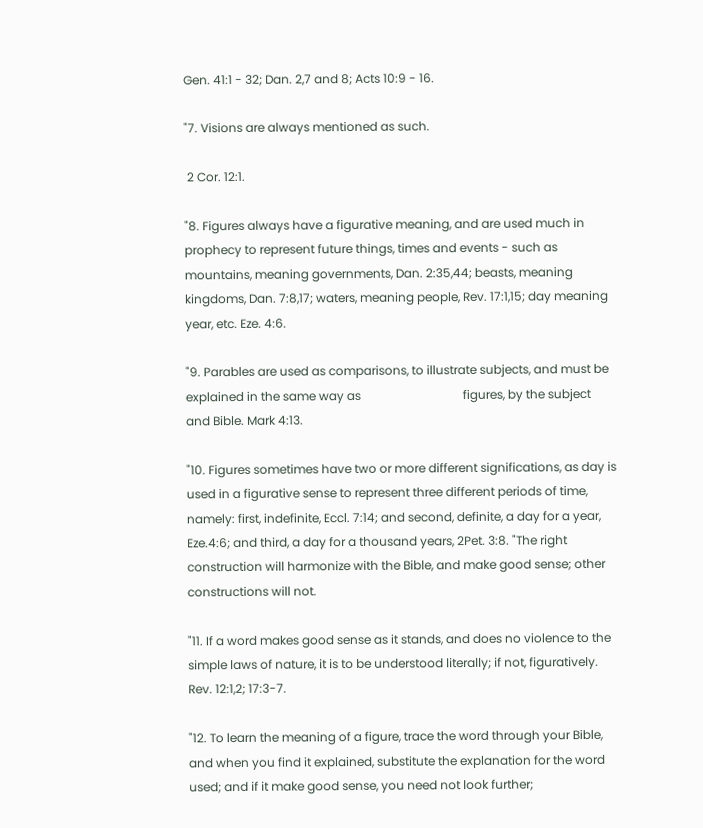Gen. 41:1 - 32; Dan. 2,7 and 8; Acts 10:9 - 16.

"7. Visions are always mentioned as such.

 2 Cor. 12:1.

"8. Figures always have a figurative meaning, and are used much in prophecy to represent future things, times and events - such as mountains, meaning governments, Dan. 2:35,44; beasts, meaning kingdoms, Dan. 7:8,17; waters, meaning people, Rev. 17:1,15; day meaning year, etc. Eze. 4:6.

"9. Parables are used as comparisons, to illustrate subjects, and must be explained in the same way as                                  figures, by the subject and Bible. Mark 4:13.

"10. Figures sometimes have two or more different significations, as day is used in a figurative sense to represent three different periods of time, namely: first, indefinite, Eccl. 7:14; and second, definite, a day for a year, Eze.4:6; and third, a day for a thousand years, 2Pet. 3:8. "The right construction will harmonize with the Bible, and make good sense; other constructions will not.

"11. If a word makes good sense as it stands, and does no violence to the simple laws of nature, it is to be understood literally; if not, figuratively. Rev. 12:1,2; 17:3-7.

"12. To learn the meaning of a figure, trace the word through your Bible, and when you find it explained, substitute the explanation for the word used; and if it make good sense, you need not look further;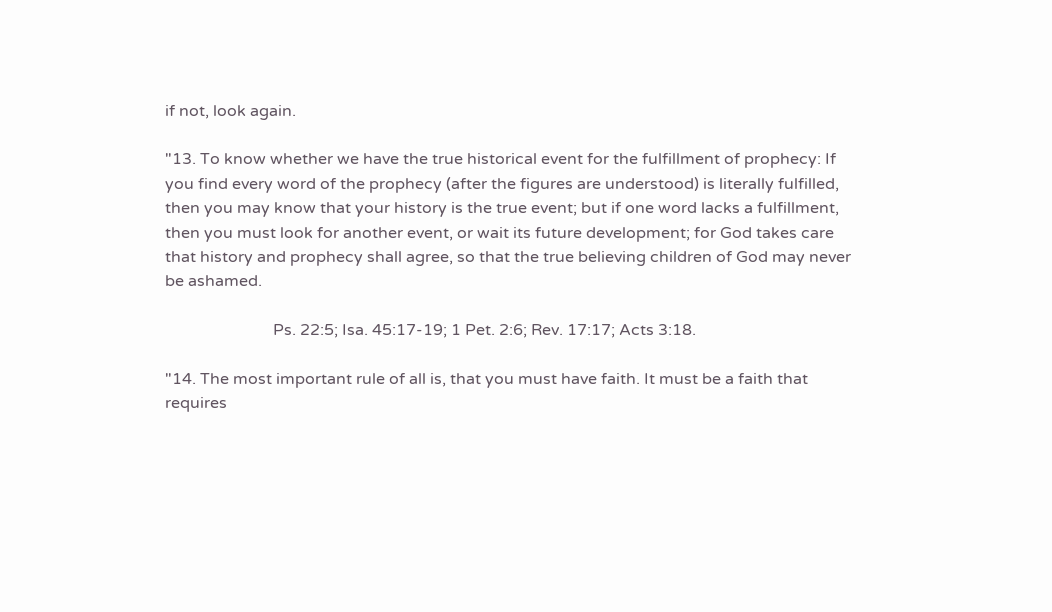if not, look again.

"13. To know whether we have the true historical event for the fulfillment of prophecy: If you find every word of the prophecy (after the figures are understood) is literally fulfilled, then you may know that your history is the true event; but if one word lacks a fulfillment, then you must look for another event, or wait its future development; for God takes care that history and prophecy shall agree, so that the true believing children of God may never be ashamed.

                           Ps. 22:5; Isa. 45:17-19; 1 Pet. 2:6; Rev. 17:17; Acts 3:18.

"14. The most important rule of all is, that you must have faith. It must be a faith that requires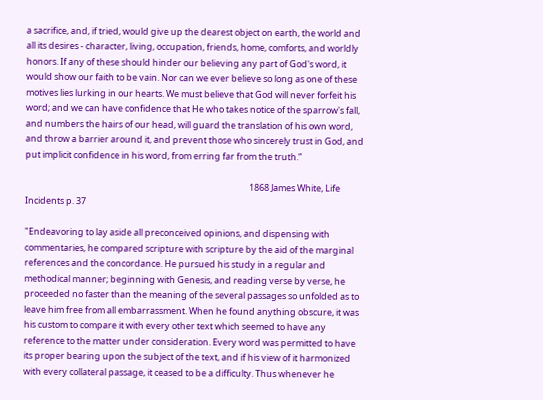a sacrifice, and, if tried, would give up the dearest object on earth, the world and all its desires - character, living, occupation, friends, home, comforts, and worldly honors. If any of these should hinder our believing any part of God's word, it would show our faith to be vain. Nor can we ever believe so long as one of these motives lies lurking in our hearts. We must believe that God will never forfeit his word; and we can have confidence that He who takes notice of the sparrow's fall, and numbers the hairs of our head, will guard the translation of his own word, and throw a barrier around it, and prevent those who sincerely trust in God, and put implicit confidence in his word, from erring far from the truth.”

                                                                                                                1868 James White, Life Incidents p. 37

"Endeavoring to lay aside all preconceived opinions, and dispensing with commentaries, he compared scripture with scripture by the aid of the marginal references and the concordance. He pursued his study in a regular and methodical manner; beginning with Genesis, and reading verse by verse, he proceeded no faster than the meaning of the several passages so unfolded as to leave him free from all embarrassment. When he found anything obscure, it was his custom to compare it with every other text which seemed to have any reference to the matter under consideration. Every word was permitted to have its proper bearing upon the subject of the text, and if his view of it harmonized with every collateral passage, it ceased to be a difficulty. Thus whenever he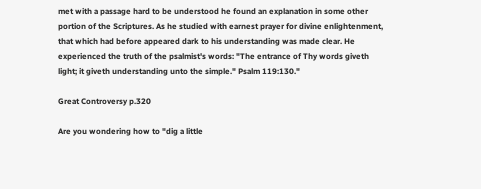met with a passage hard to be understood he found an explanation in some other portion of the Scriptures. As he studied with earnest prayer for divine enlightenment, that which had before appeared dark to his understanding was made clear. He experienced the truth of the psalmist's words: "The entrance of Thy words giveth light; it giveth understanding unto the simple." Psalm 119:130."

Great Controversy p.320

Are you wondering how to "dig a little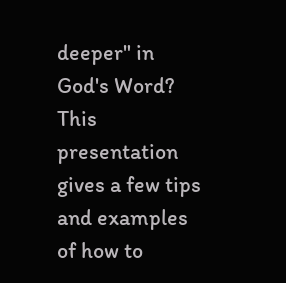deeper" in God's Word? This presentation  gives a few tips and examples of how to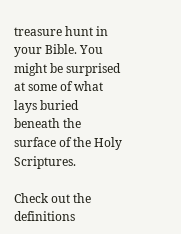treasure hunt in your Bible. You might be surprised at some of what lays buried beneath the surface of the Holy Scriptures.

Check out the definitions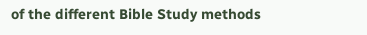of the different Bible Study methods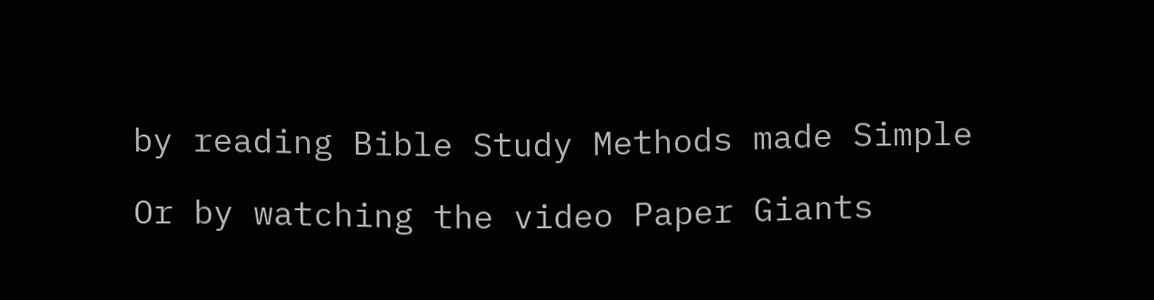by reading Bible Study Methods made Simple

Or by watching the video Paper Giants